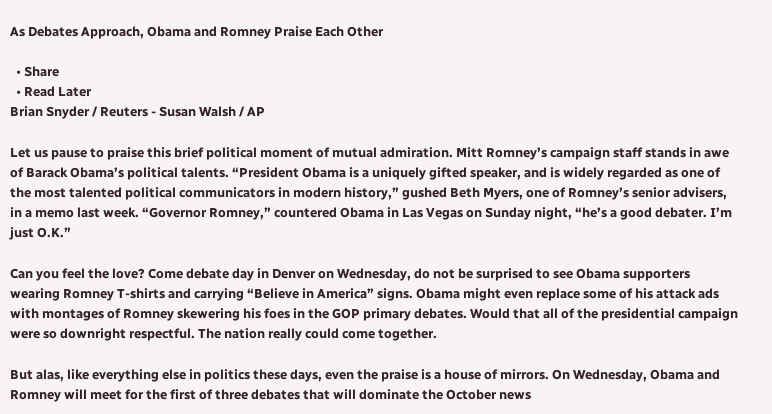As Debates Approach, Obama and Romney Praise Each Other

  • Share
  • Read Later
Brian Snyder / Reuters - Susan Walsh / AP

Let us pause to praise this brief political moment of mutual admiration. Mitt Romney’s campaign staff stands in awe of Barack Obama’s political talents. “President Obama is a uniquely gifted speaker, and is widely regarded as one of the most talented political communicators in modern history,” gushed Beth Myers, one of Romney’s senior advisers, in a memo last week. “Governor Romney,” countered Obama in Las Vegas on Sunday night, “he’s a good debater. I’m just O.K.”

Can you feel the love? Come debate day in Denver on Wednesday, do not be surprised to see Obama supporters wearing Romney T-shirts and carrying “Believe in America” signs. Obama might even replace some of his attack ads with montages of Romney skewering his foes in the GOP primary debates. Would that all of the presidential campaign were so downright respectful. The nation really could come together.

But alas, like everything else in politics these days, even the praise is a house of mirrors. On Wednesday, Obama and Romney will meet for the first of three debates that will dominate the October news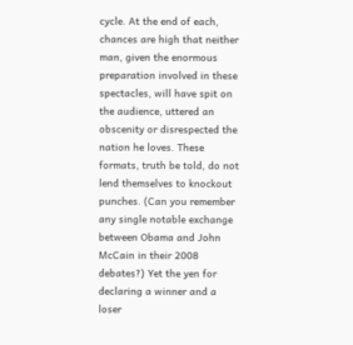cycle. At the end of each, chances are high that neither man, given the enormous preparation involved in these spectacles, will have spit on the audience, uttered an obscenity or disrespected the nation he loves. These formats, truth be told, do not lend themselves to knockout punches. (Can you remember any single notable exchange between Obama and John McCain in their 2008 debates?) Yet the yen for declaring a winner and a loser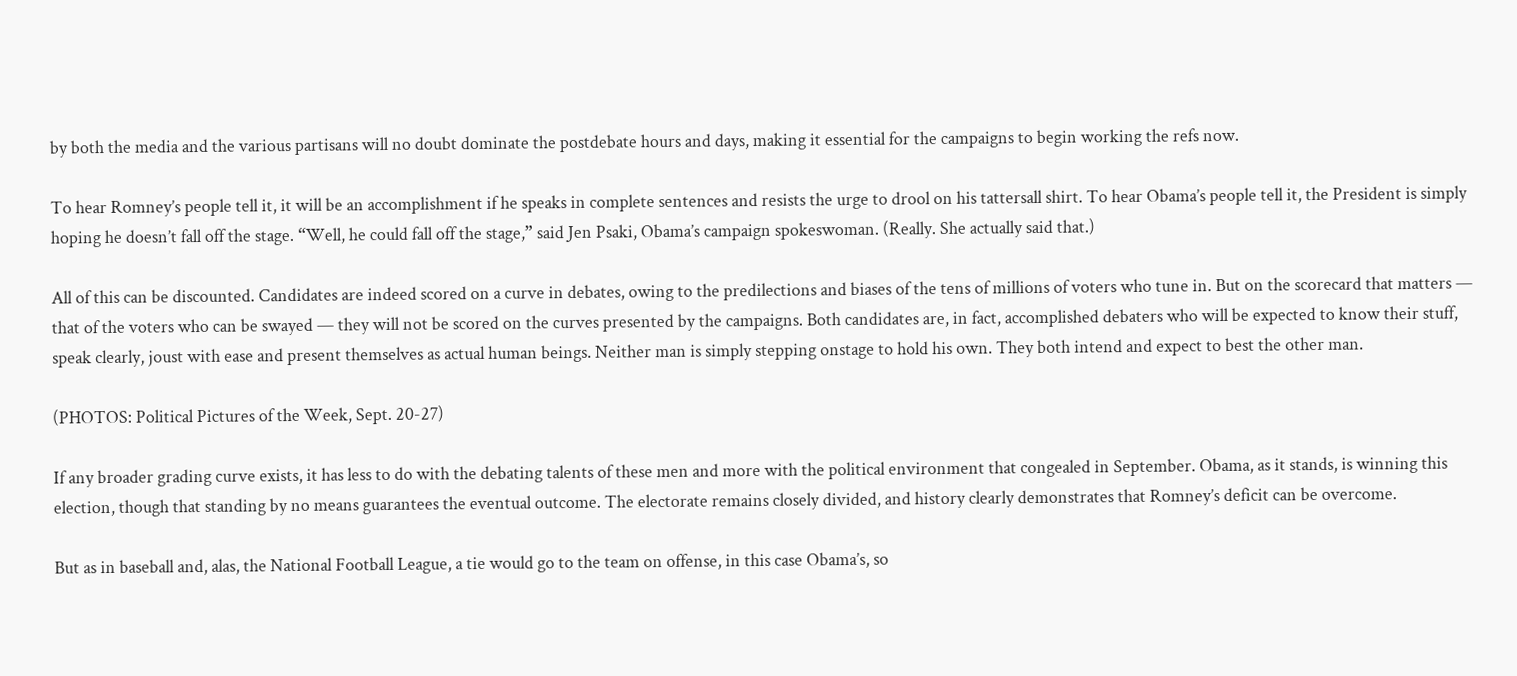by both the media and the various partisans will no doubt dominate the postdebate hours and days, making it essential for the campaigns to begin working the refs now.

To hear Romney’s people tell it, it will be an accomplishment if he speaks in complete sentences and resists the urge to drool on his tattersall shirt. To hear Obama’s people tell it, the President is simply hoping he doesn’t fall off the stage. “Well, he could fall off the stage,” said Jen Psaki, Obama’s campaign spokeswoman. (Really. She actually said that.)

All of this can be discounted. Candidates are indeed scored on a curve in debates, owing to the predilections and biases of the tens of millions of voters who tune in. But on the scorecard that matters — that of the voters who can be swayed — they will not be scored on the curves presented by the campaigns. Both candidates are, in fact, accomplished debaters who will be expected to know their stuff, speak clearly, joust with ease and present themselves as actual human beings. Neither man is simply stepping onstage to hold his own. They both intend and expect to best the other man.

(PHOTOS: Political Pictures of the Week, Sept. 20-27)

If any broader grading curve exists, it has less to do with the debating talents of these men and more with the political environment that congealed in September. Obama, as it stands, is winning this election, though that standing by no means guarantees the eventual outcome. The electorate remains closely divided, and history clearly demonstrates that Romney’s deficit can be overcome.

But as in baseball and, alas, the National Football League, a tie would go to the team on offense, in this case Obama’s, so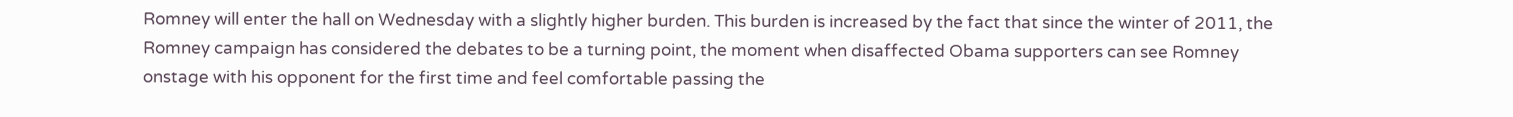Romney will enter the hall on Wednesday with a slightly higher burden. This burden is increased by the fact that since the winter of 2011, the Romney campaign has considered the debates to be a turning point, the moment when disaffected Obama supporters can see Romney onstage with his opponent for the first time and feel comfortable passing the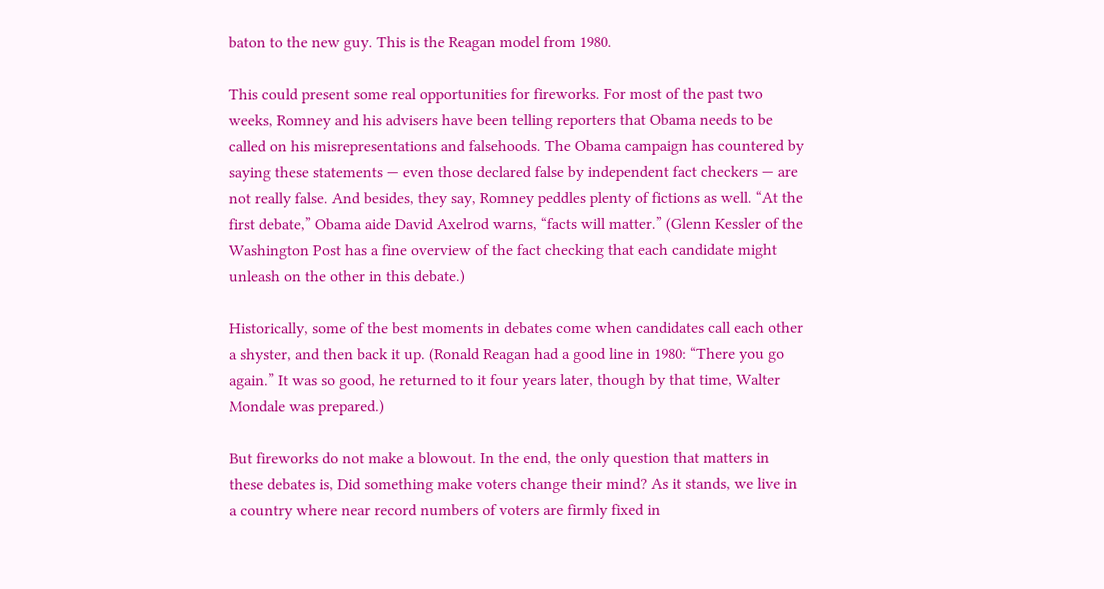baton to the new guy. This is the Reagan model from 1980.

This could present some real opportunities for fireworks. For most of the past two weeks, Romney and his advisers have been telling reporters that Obama needs to be called on his misrepresentations and falsehoods. The Obama campaign has countered by saying these statements — even those declared false by independent fact checkers — are not really false. And besides, they say, Romney peddles plenty of fictions as well. “At the first debate,” Obama aide David Axelrod warns, “facts will matter.” (Glenn Kessler of the Washington Post has a fine overview of the fact checking that each candidate might unleash on the other in this debate.)

Historically, some of the best moments in debates come when candidates call each other a shyster, and then back it up. (Ronald Reagan had a good line in 1980: “There you go again.” It was so good, he returned to it four years later, though by that time, Walter Mondale was prepared.)

But fireworks do not make a blowout. In the end, the only question that matters in these debates is, Did something make voters change their mind? As it stands, we live in a country where near record numbers of voters are firmly fixed in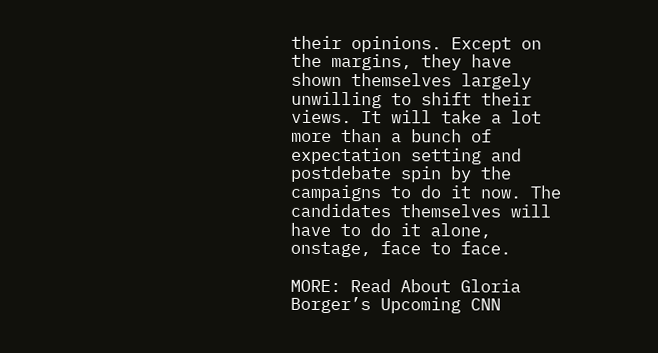their opinions. Except on the margins, they have shown themselves largely unwilling to shift their views. It will take a lot more than a bunch of expectation setting and postdebate spin by the campaigns to do it now. The candidates themselves will have to do it alone, onstage, face to face.

MORE: Read About Gloria Borger’s Upcoming CNN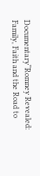Documentary“Romney Revealed: Family, Faith and the Road to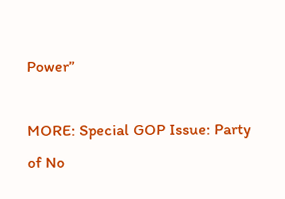Power”

MORE: Special GOP Issue: Party of No